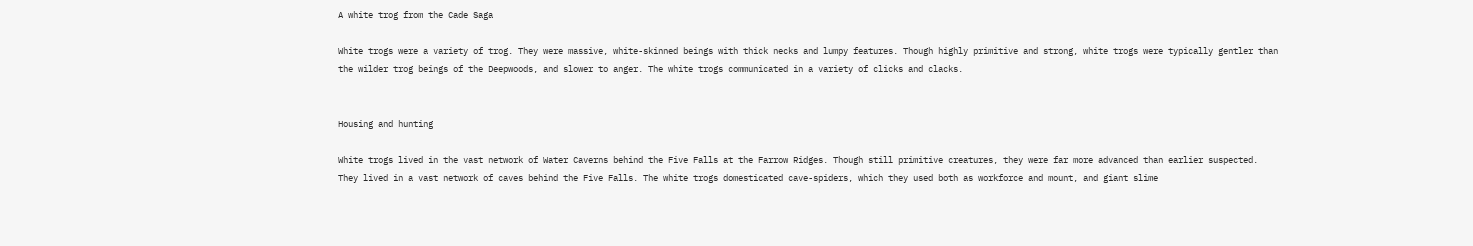A white trog from the Cade Saga

White trogs were a variety of trog. They were massive, white-skinned beings with thick necks and lumpy features. Though highly primitive and strong, white trogs were typically gentler than the wilder trog beings of the Deepwoods, and slower to anger. The white trogs communicated in a variety of clicks and clacks.


Housing and hunting

White trogs lived in the vast network of Water Caverns behind the Five Falls at the Farrow Ridges. Though still primitive creatures, they were far more advanced than earlier suspected. They lived in a vast network of caves behind the Five Falls. The white trogs domesticated cave-spiders, which they used both as workforce and mount, and giant slime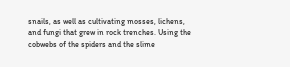snails, as well as cultivating mosses, lichens, and fungi that grew in rock trenches. Using the cobwebs of the spiders and the slime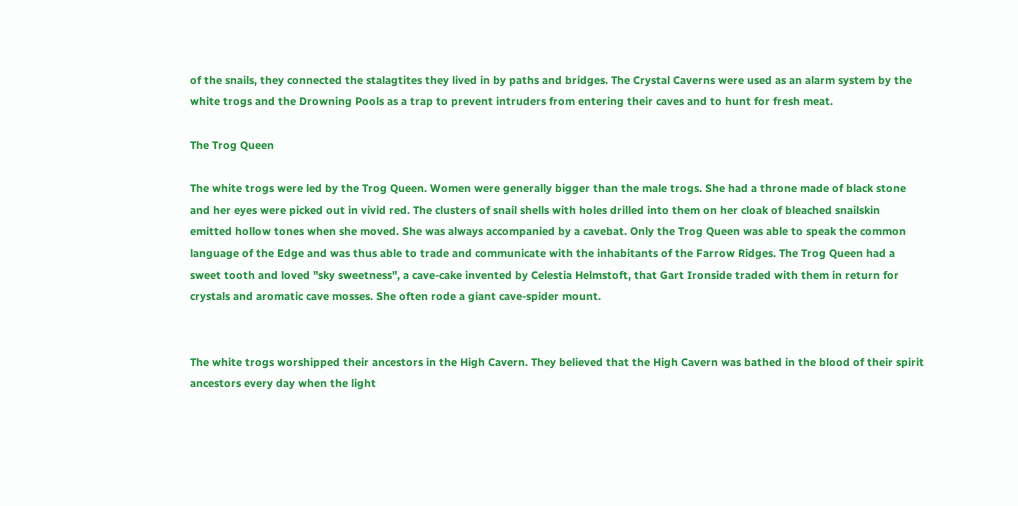of the snails, they connected the stalagtites they lived in by paths and bridges. The Crystal Caverns were used as an alarm system by the white trogs and the Drowning Pools as a trap to prevent intruders from entering their caves and to hunt for fresh meat.

The Trog Queen

The white trogs were led by the Trog Queen. Women were generally bigger than the male trogs. She had a throne made of black stone and her eyes were picked out in vivid red. The clusters of snail shells with holes drilled into them on her cloak of bleached snailskin emitted hollow tones when she moved. She was always accompanied by a cavebat. Only the Trog Queen was able to speak the common language of the Edge and was thus able to trade and communicate with the inhabitants of the Farrow Ridges. The Trog Queen had a sweet tooth and loved "sky sweetness", a cave-cake invented by Celestia Helmstoft, that Gart Ironside traded with them in return for crystals and aromatic cave mosses. She often rode a giant cave-spider mount.


The white trogs worshipped their ancestors in the High Cavern. They believed that the High Cavern was bathed in the blood of their spirit ancestors every day when the light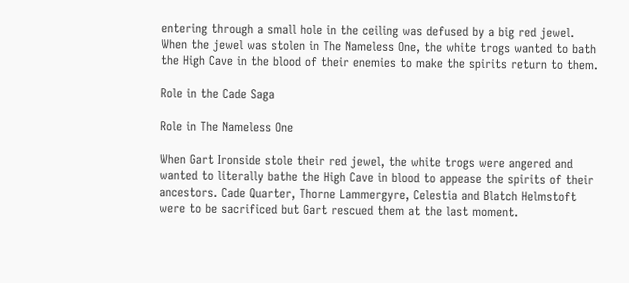entering through a small hole in the ceiling was defused by a big red jewel. When the jewel was stolen in The Nameless One, the white trogs wanted to bath the High Cave in the blood of their enemies to make the spirits return to them.

Role in the Cade Saga

Role in The Nameless One

When Gart Ironside stole their red jewel, the white trogs were angered and wanted to literally bathe the High Cave in blood to appease the spirits of their ancestors. Cade Quarter, Thorne Lammergyre, Celestia and Blatch Helmstoft were to be sacrificed but Gart rescued them at the last moment.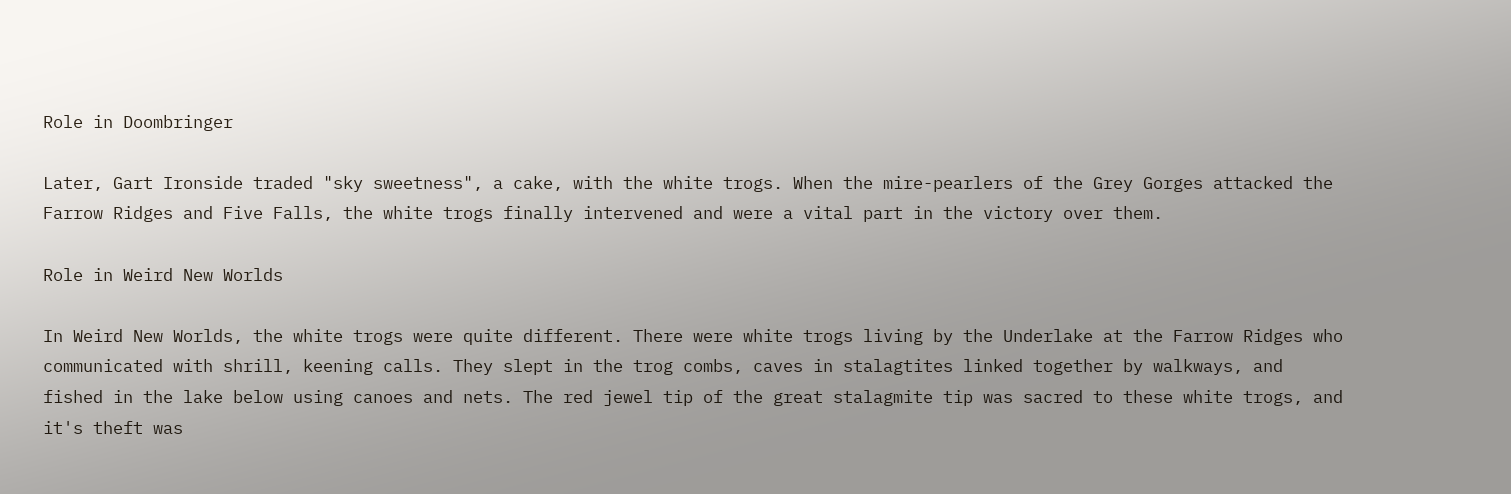Role in Doombringer

Later, Gart Ironside traded "sky sweetness", a cake, with the white trogs. When the mire-pearlers of the Grey Gorges attacked the Farrow Ridges and Five Falls, the white trogs finally intervened and were a vital part in the victory over them.

Role in Weird New Worlds

In Weird New Worlds, the white trogs were quite different. There were white trogs living by the Underlake at the Farrow Ridges who communicated with shrill, keening calls. They slept in the trog combs, caves in stalagtites linked together by walkways, and fished in the lake below using canoes and nets. The red jewel tip of the great stalagmite tip was sacred to these white trogs, and it's theft was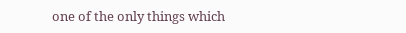one of the only things which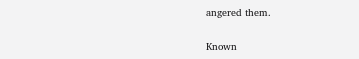angered them.

Known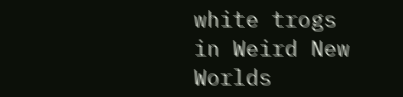white trogs in Weird New Worlds